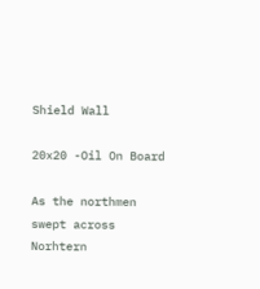Shield Wall

20x20 -Oil On Board

As the northmen swept across Norhtern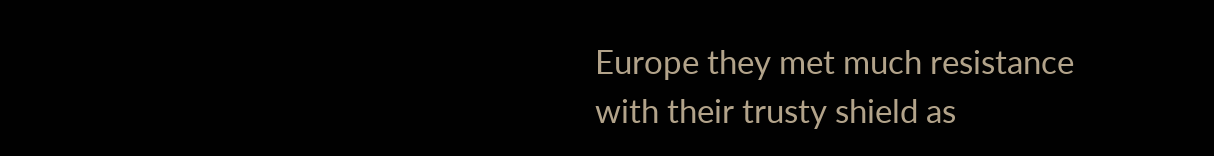Europe they met much resistance with their trusty shield as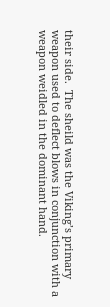their side.  The sheild was the Viking’s primary weapon used to deflect blows in conjunction with a weapon weidled in the dominant hand.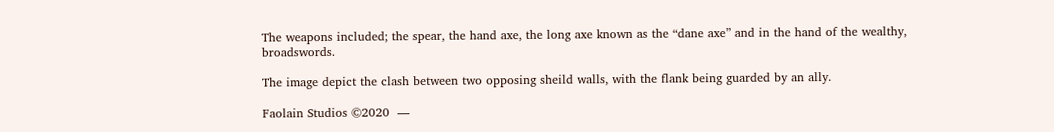The weapons included; the spear, the hand axe, the long axe known as the “dane axe” and in the hand of the wealthy, broadswords.

The image depict the clash between two opposing sheild walls, with the flank being guarded by an ally.

Faolain Studios ©2020  —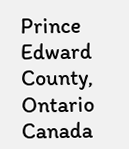Prince Edward County, Ontario Canada